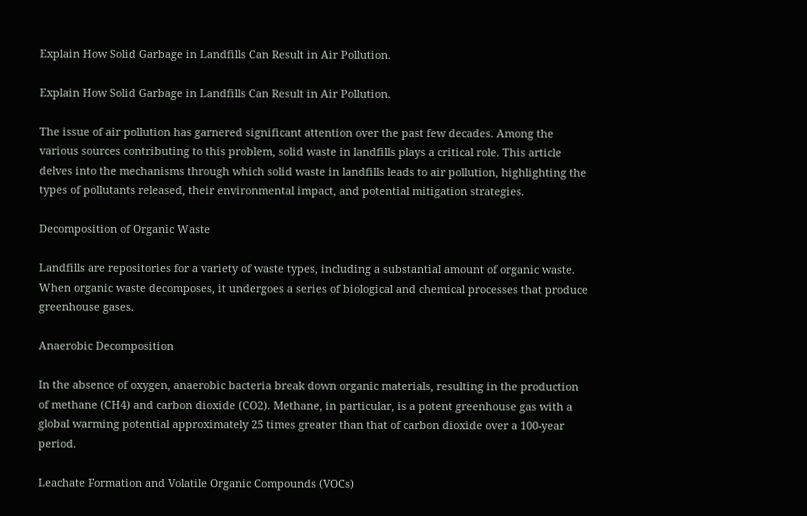Explain How Solid Garbage in Landfills Can Result in Air Pollution.

Explain How Solid Garbage in Landfills Can Result in Air Pollution.

The issue of air pollution has garnered significant attention over the past few decades. Among the various sources contributing to this problem, solid waste in landfills plays a critical role. This article delves into the mechanisms through which solid waste in landfills leads to air pollution, highlighting the types of pollutants released, their environmental impact, and potential mitigation strategies.

Decomposition of Organic Waste

Landfills are repositories for a variety of waste types, including a substantial amount of organic waste. When organic waste decomposes, it undergoes a series of biological and chemical processes that produce greenhouse gases.

Anaerobic Decomposition

In the absence of oxygen, anaerobic bacteria break down organic materials, resulting in the production of methane (CH4) and carbon dioxide (CO2). Methane, in particular, is a potent greenhouse gas with a global warming potential approximately 25 times greater than that of carbon dioxide over a 100-year period.

Leachate Formation and Volatile Organic Compounds (VOCs)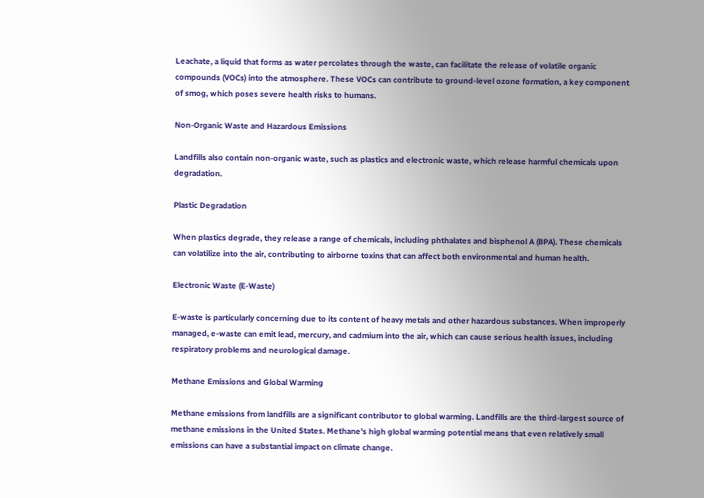Leachate, a liquid that forms as water percolates through the waste, can facilitate the release of volatile organic compounds (VOCs) into the atmosphere. These VOCs can contribute to ground-level ozone formation, a key component of smog, which poses severe health risks to humans.

Non-Organic Waste and Hazardous Emissions

Landfills also contain non-organic waste, such as plastics and electronic waste, which release harmful chemicals upon degradation.

Plastic Degradation

When plastics degrade, they release a range of chemicals, including phthalates and bisphenol A (BPA). These chemicals can volatilize into the air, contributing to airborne toxins that can affect both environmental and human health.

Electronic Waste (E-Waste)

E-waste is particularly concerning due to its content of heavy metals and other hazardous substances. When improperly managed, e-waste can emit lead, mercury, and cadmium into the air, which can cause serious health issues, including respiratory problems and neurological damage.

Methane Emissions and Global Warming

Methane emissions from landfills are a significant contributor to global warming. Landfills are the third-largest source of methane emissions in the United States. Methane’s high global warming potential means that even relatively small emissions can have a substantial impact on climate change.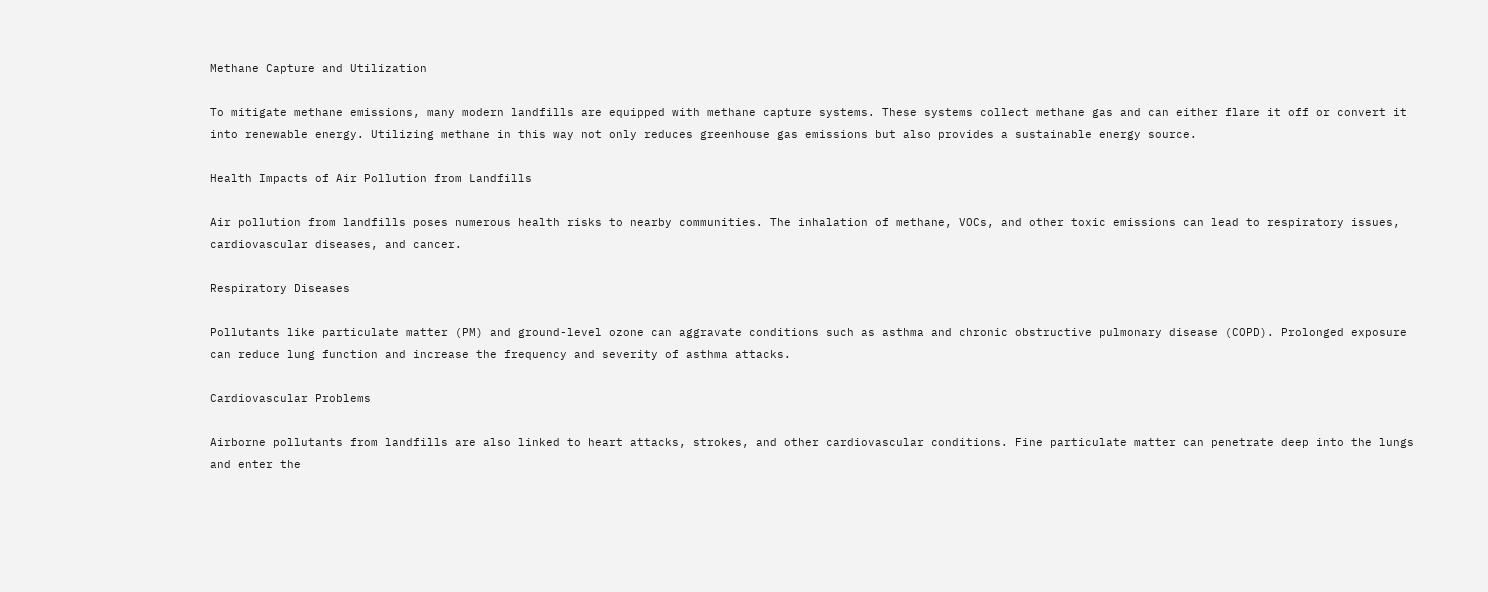Methane Capture and Utilization

To mitigate methane emissions, many modern landfills are equipped with methane capture systems. These systems collect methane gas and can either flare it off or convert it into renewable energy. Utilizing methane in this way not only reduces greenhouse gas emissions but also provides a sustainable energy source.

Health Impacts of Air Pollution from Landfills

Air pollution from landfills poses numerous health risks to nearby communities. The inhalation of methane, VOCs, and other toxic emissions can lead to respiratory issues, cardiovascular diseases, and cancer.

Respiratory Diseases

Pollutants like particulate matter (PM) and ground-level ozone can aggravate conditions such as asthma and chronic obstructive pulmonary disease (COPD). Prolonged exposure can reduce lung function and increase the frequency and severity of asthma attacks.

Cardiovascular Problems

Airborne pollutants from landfills are also linked to heart attacks, strokes, and other cardiovascular conditions. Fine particulate matter can penetrate deep into the lungs and enter the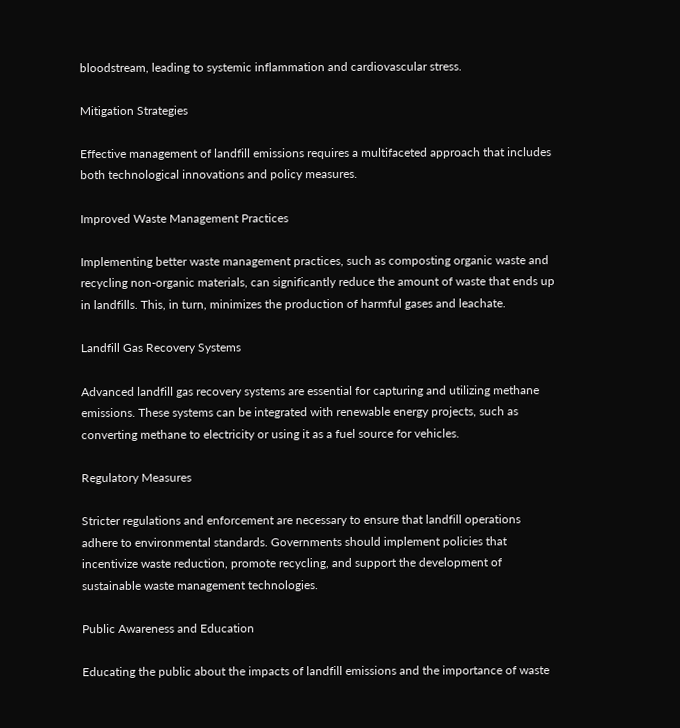bloodstream, leading to systemic inflammation and cardiovascular stress.

Mitigation Strategies

Effective management of landfill emissions requires a multifaceted approach that includes both technological innovations and policy measures.

Improved Waste Management Practices

Implementing better waste management practices, such as composting organic waste and recycling non-organic materials, can significantly reduce the amount of waste that ends up in landfills. This, in turn, minimizes the production of harmful gases and leachate.

Landfill Gas Recovery Systems

Advanced landfill gas recovery systems are essential for capturing and utilizing methane emissions. These systems can be integrated with renewable energy projects, such as converting methane to electricity or using it as a fuel source for vehicles.

Regulatory Measures

Stricter regulations and enforcement are necessary to ensure that landfill operations adhere to environmental standards. Governments should implement policies that incentivize waste reduction, promote recycling, and support the development of sustainable waste management technologies.

Public Awareness and Education

Educating the public about the impacts of landfill emissions and the importance of waste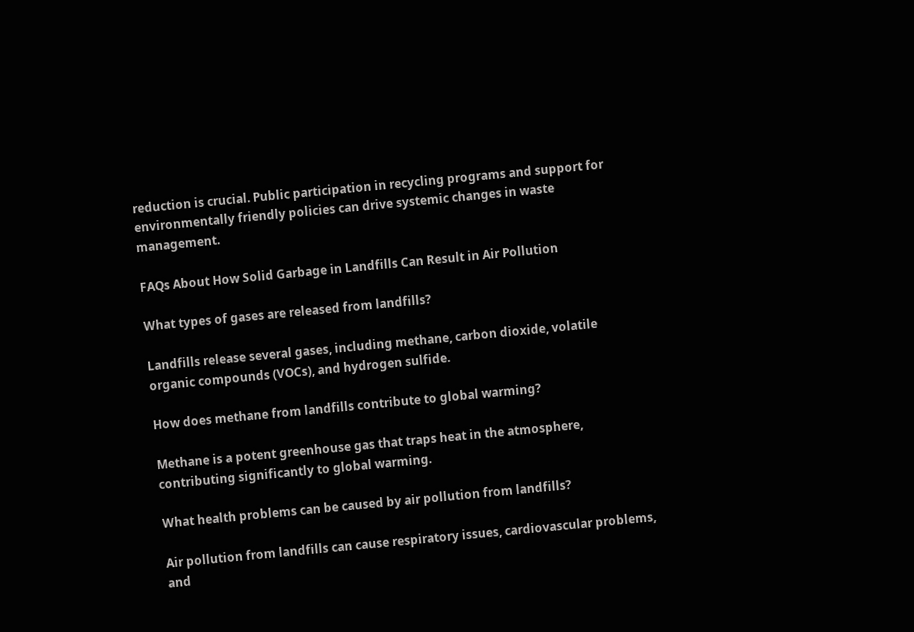reduction is crucial. Public participation in recycling programs and support for environmentally friendly policies can drive systemic changes in waste management.

FAQs About How Solid Garbage in Landfills Can Result in Air Pollution

What types of gases are released from landfills?

Landfills release several gases, including methane, carbon dioxide, volatile organic compounds (VOCs), and hydrogen sulfide.

How does methane from landfills contribute to global warming?

Methane is a potent greenhouse gas that traps heat in the atmosphere, contributing significantly to global warming.

What health problems can be caused by air pollution from landfills?

Air pollution from landfills can cause respiratory issues, cardiovascular problems, and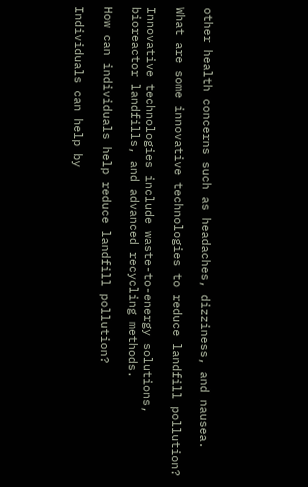other health concerns such as headaches, dizziness, and nausea.

What are some innovative technologies to reduce landfill pollution?

Innovative technologies include waste-to-energy solutions, bioreactor landfills, and advanced recycling methods.

How can individuals help reduce landfill pollution?

Individuals can help by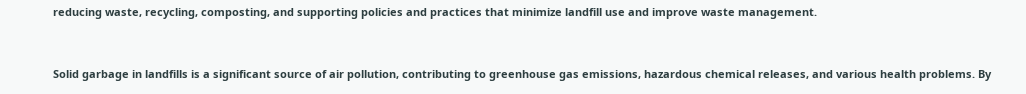reducing waste, recycling, composting, and supporting policies and practices that minimize landfill use and improve waste management.


Solid garbage in landfills is a significant source of air pollution, contributing to greenhouse gas emissions, hazardous chemical releases, and various health problems. By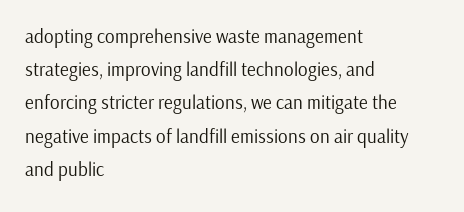adopting comprehensive waste management strategies, improving landfill technologies, and enforcing stricter regulations, we can mitigate the negative impacts of landfill emissions on air quality and public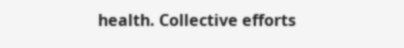health. Collective efforts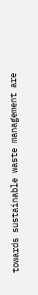towards sustainable waste management are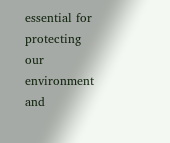essential for protecting our environment and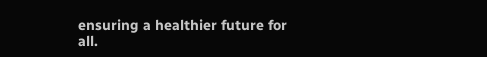ensuring a healthier future for all.